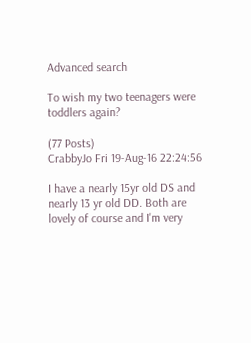Advanced search

To wish my two teenagers were toddlers again?

(77 Posts)
CrabbyJo Fri 19-Aug-16 22:24:56

I have a nearly 15yr old DS and nearly 13 yr old DD. Both are lovely of course and I'm very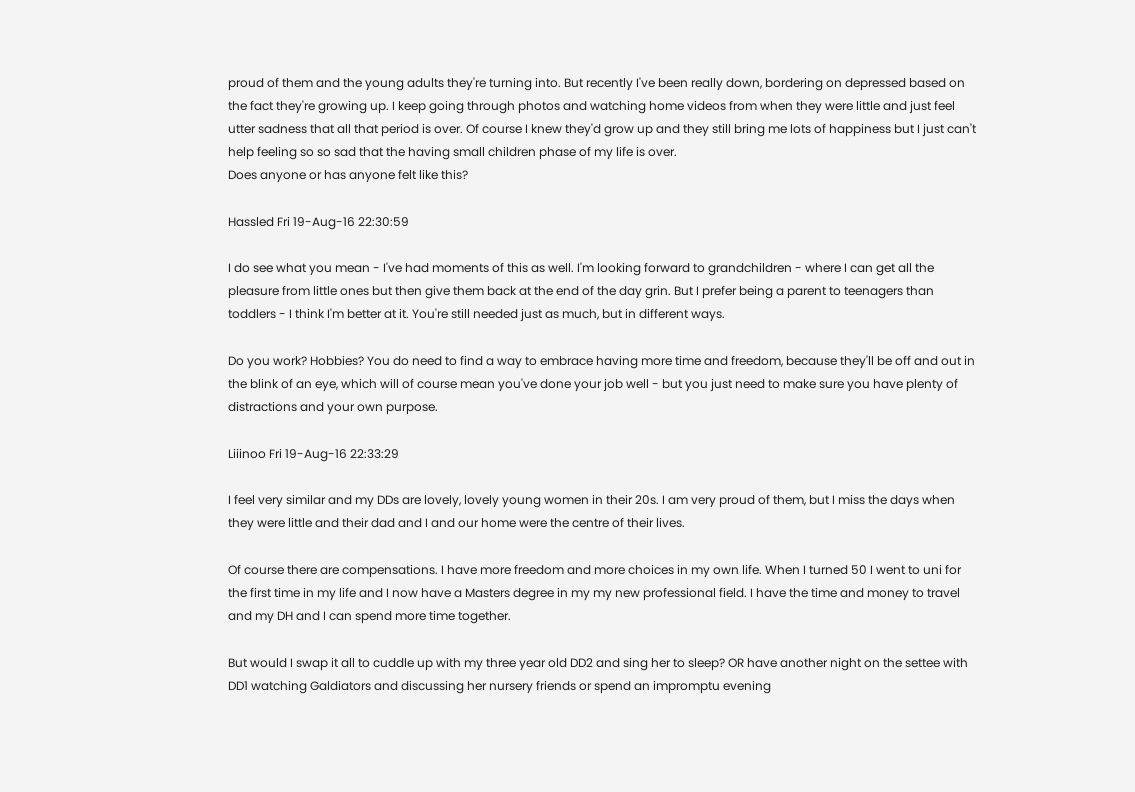proud of them and the young adults they're turning into. But recently I've been really down, bordering on depressed based on the fact they're growing up. I keep going through photos and watching home videos from when they were little and just feel utter sadness that all that period is over. Of course I knew they'd grow up and they still bring me lots of happiness but I just can't help feeling so so sad that the having small children phase of my life is over.
Does anyone or has anyone felt like this?

Hassled Fri 19-Aug-16 22:30:59

I do see what you mean - I've had moments of this as well. I'm looking forward to grandchildren - where I can get all the pleasure from little ones but then give them back at the end of the day grin. But I prefer being a parent to teenagers than toddlers - I think I'm better at it. You're still needed just as much, but in different ways.

Do you work? Hobbies? You do need to find a way to embrace having more time and freedom, because they'll be off and out in the blink of an eye, which will of course mean you've done your job well - but you just need to make sure you have plenty of distractions and your own purpose.

Liiinoo Fri 19-Aug-16 22:33:29

I feel very similar and my DDs are lovely, lovely young women in their 20s. I am very proud of them, but I miss the days when they were little and their dad and I and our home were the centre of their lives.

Of course there are compensations. I have more freedom and more choices in my own life. When I turned 50 I went to uni for the first time in my life and I now have a Masters degree in my my new professional field. I have the time and money to travel and my DH and I can spend more time together.

But would I swap it all to cuddle up with my three year old DD2 and sing her to sleep? OR have another night on the settee with DD1 watching Galdiators and discussing her nursery friends or spend an impromptu evening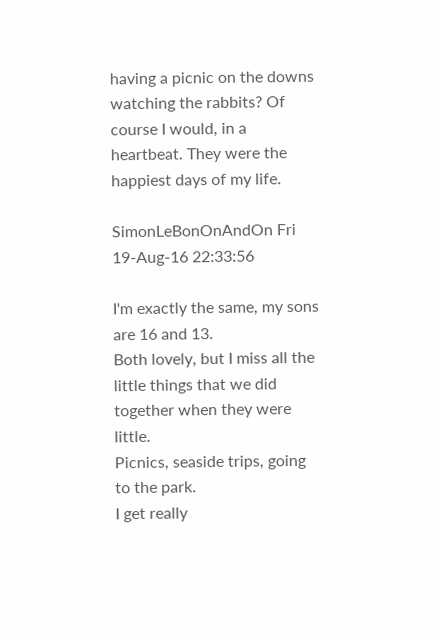having a picnic on the downs watching the rabbits? Of course I would, in a heartbeat. They were the happiest days of my life.

SimonLeBonOnAndOn Fri 19-Aug-16 22:33:56

I'm exactly the same, my sons are 16 and 13.
Both lovely, but I miss all the little things that we did together when they were little.
Picnics, seaside trips, going to the park.
I get really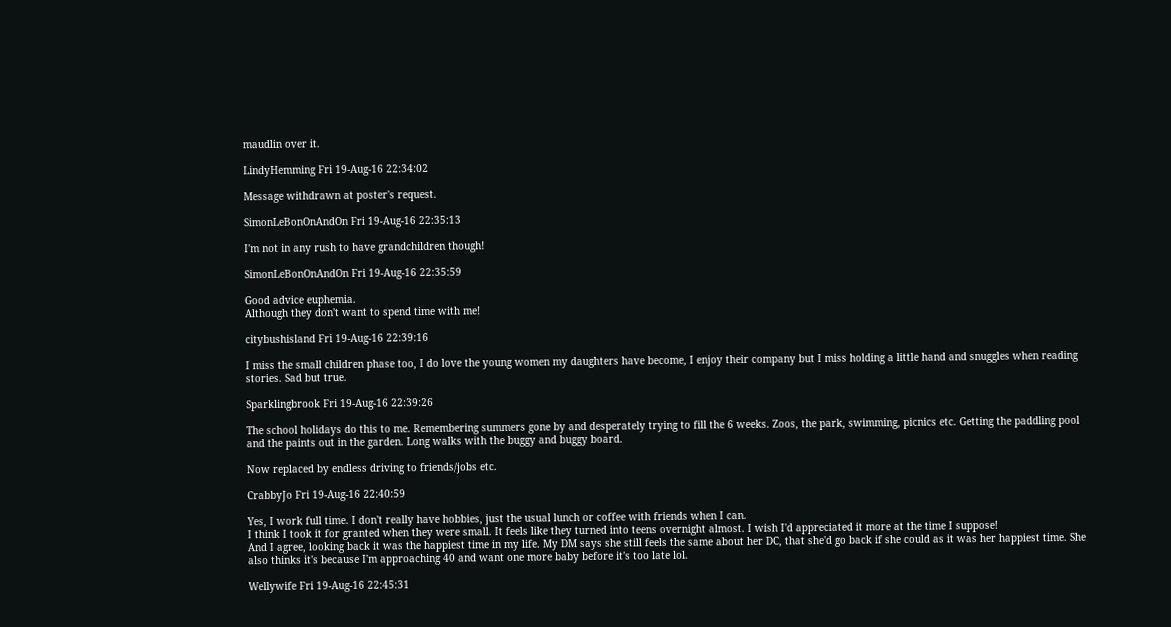maudlin over it.

LindyHemming Fri 19-Aug-16 22:34:02

Message withdrawn at poster's request.

SimonLeBonOnAndOn Fri 19-Aug-16 22:35:13

I'm not in any rush to have grandchildren though!

SimonLeBonOnAndOn Fri 19-Aug-16 22:35:59

Good advice euphemia.
Although they don't want to spend time with me!

citybushisland Fri 19-Aug-16 22:39:16

I miss the small children phase too, I do love the young women my daughters have become, I enjoy their company but I miss holding a little hand and snuggles when reading stories. Sad but true.

Sparklingbrook Fri 19-Aug-16 22:39:26

The school holidays do this to me. Remembering summers gone by and desperately trying to fill the 6 weeks. Zoos, the park, swimming, picnics etc. Getting the paddling pool and the paints out in the garden. Long walks with the buggy and buggy board.

Now replaced by endless driving to friends/jobs etc.

CrabbyJo Fri 19-Aug-16 22:40:59

Yes, I work full time. I don't really have hobbies, just the usual lunch or coffee with friends when I can.
I think I took it for granted when they were small. It feels like they turned into teens overnight almost. I wish I'd appreciated it more at the time I suppose!
And I agree, looking back it was the happiest time in my life. My DM says she still feels the same about her DC, that she'd go back if she could as it was her happiest time. She also thinks it's because I'm approaching 40 and want one more baby before it's too late lol.

Wellywife Fri 19-Aug-16 22:45:31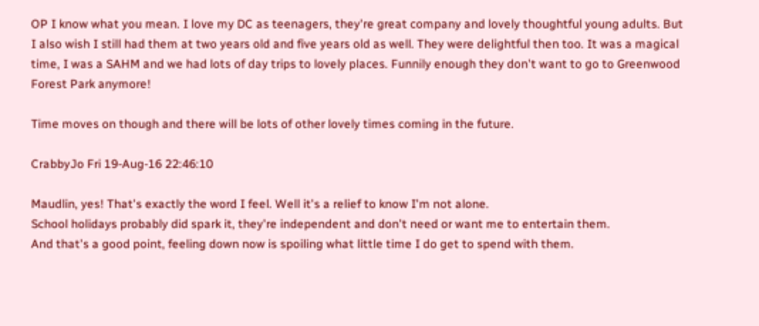OP I know what you mean. I love my DC as teenagers, they're great company and lovely thoughtful young adults. But I also wish I still had them at two years old and five years old as well. They were delightful then too. It was a magical time, I was a SAHM and we had lots of day trips to lovely places. Funnily enough they don't want to go to Greenwood Forest Park anymore!

Time moves on though and there will be lots of other lovely times coming in the future.

CrabbyJo Fri 19-Aug-16 22:46:10

Maudlin, yes! That's exactly the word I feel. Well it's a relief to know I'm not alone.
School holidays probably did spark it, they're independent and don't need or want me to entertain them.
And that's a good point, feeling down now is spoiling what little time I do get to spend with them.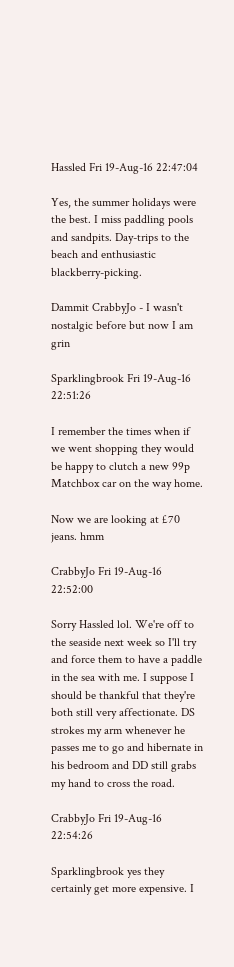Hassled Fri 19-Aug-16 22:47:04

Yes, the summer holidays were the best. I miss paddling pools and sandpits. Day-trips to the beach and enthusiastic blackberry-picking.

Dammit CrabbyJo - I wasn't nostalgic before but now I am grin

Sparklingbrook Fri 19-Aug-16 22:51:26

I remember the times when if we went shopping they would be happy to clutch a new 99p Matchbox car on the way home.

Now we are looking at £70 jeans. hmm

CrabbyJo Fri 19-Aug-16 22:52:00

Sorry Hassled lol. We're off to the seaside next week so I'll try and force them to have a paddle in the sea with me. I suppose I should be thankful that they're both still very affectionate. DS strokes my arm whenever he passes me to go and hibernate in his bedroom and DD still grabs my hand to cross the road.

CrabbyJo Fri 19-Aug-16 22:54:26

Sparklingbrook yes they certainly get more expensive. I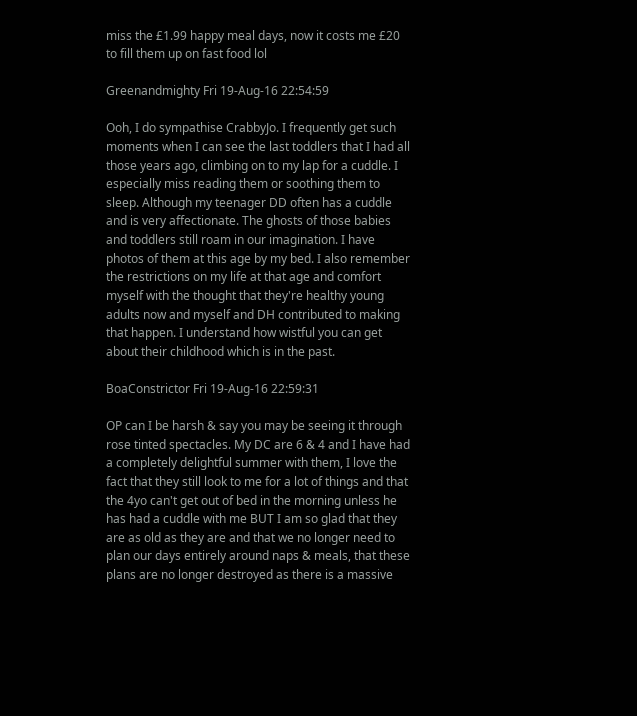miss the £1.99 happy meal days, now it costs me £20 to fill them up on fast food lol

Greenandmighty Fri 19-Aug-16 22:54:59

Ooh, I do sympathise CrabbyJo. I frequently get such moments when I can see the last toddlers that I had all those years ago, climbing on to my lap for a cuddle. I especially miss reading them or soothing them to sleep. Although my teenager DD often has a cuddle and is very affectionate. The ghosts of those babies and toddlers still roam in our imagination. I have photos of them at this age by my bed. I also remember the restrictions on my life at that age and comfort myself with the thought that they're healthy young adults now and myself and DH contributed to making that happen. I understand how wistful you can get about their childhood which is in the past.

BoaConstrictor Fri 19-Aug-16 22:59:31

OP can I be harsh & say you may be seeing it through rose tinted spectacles. My DC are 6 & 4 and I have had a completely delightful summer with them, I love the fact that they still look to me for a lot of things and that the 4yo can't get out of bed in the morning unless he has had a cuddle with me BUT I am so glad that they are as old as they are and that we no longer need to plan our days entirely around naps & meals, that these plans are no longer destroyed as there is a massive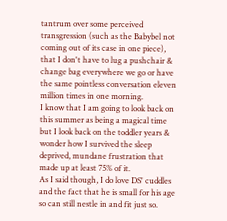tantrum over some perceived transgression (such as the Babybel not coming out of its case in one piece), that I don't have to lug a pushchair & change bag everywhere we go or have the same pointless conversation eleven million times in one morning.
I know that I am going to look back on this summer as being a magical time but I look back on the toddler years & wonder how I survived the sleep deprived, mundane frustration that made up at least 75% of it.
As I said though, I do love DS' cuddles and the fact that he is small for his age so can still nestle in and fit just so.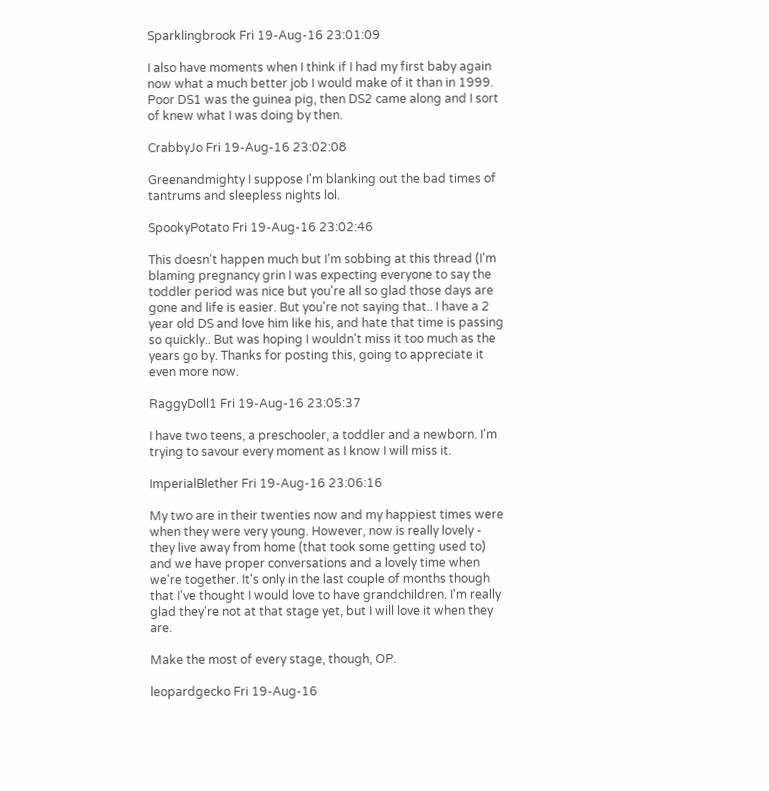Sparklingbrook Fri 19-Aug-16 23:01:09

I also have moments when I think if I had my first baby again now what a much better job I would make of it than in 1999. Poor DS1 was the guinea pig, then DS2 came along and I sort of knew what I was doing by then.

CrabbyJo Fri 19-Aug-16 23:02:08

Greenandmighty I suppose I'm blanking out the bad times of tantrums and sleepless nights lol.

SpookyPotato Fri 19-Aug-16 23:02:46

This doesn't happen much but I'm sobbing at this thread (I'm blaming pregnancy grin I was expecting everyone to say the toddler period was nice but you're all so glad those days are gone and life is easier. But you're not saying that.. I have a 2 year old DS and love him like his, and hate that time is passing so quickly.. But was hoping I wouldn't miss it too much as the years go by. Thanks for posting this, going to appreciate it even more now.

RaggyDoll1 Fri 19-Aug-16 23:05:37

I have two teens, a preschooler, a toddler and a newborn. I'm trying to savour every moment as I know I will miss it.

ImperialBlether Fri 19-Aug-16 23:06:16

My two are in their twenties now and my happiest times were when they were very young. However, now is really lovely - they live away from home (that took some getting used to) and we have proper conversations and a lovely time when we're together. It's only in the last couple of months though that I've thought I would love to have grandchildren. I'm really glad they're not at that stage yet, but I will love it when they are.

Make the most of every stage, though, OP.

leopardgecko Fri 19-Aug-16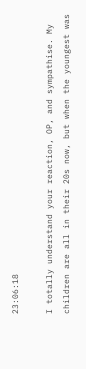23:06:18

I totally understand your reaction, OP, and sympathise. My children are all in their 20s now, but when the youngest was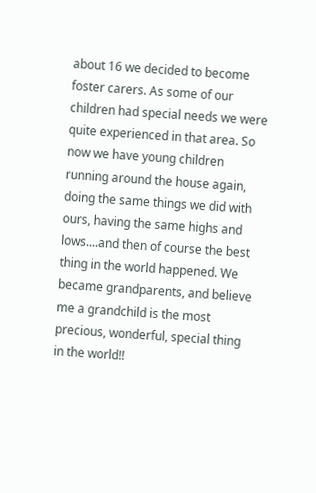about 16 we decided to become foster carers. As some of our children had special needs we were quite experienced in that area. So now we have young children running around the house again, doing the same things we did with ours, having the same highs and lows....and then of course the best thing in the world happened. We became grandparents, and believe me a grandchild is the most precious, wonderful, special thing in the world!!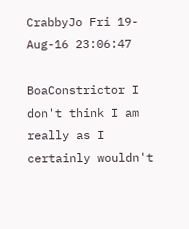CrabbyJo Fri 19-Aug-16 23:06:47

BoaConstrictor I don't think I am really as I certainly wouldn't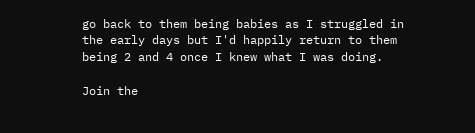go back to them being babies as I struggled in the early days but I'd happily return to them being 2 and 4 once I knew what I was doing.

Join the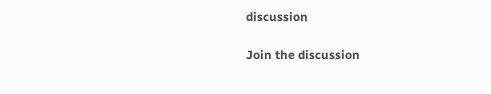discussion

Join the discussion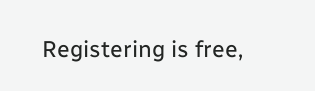Registering is free,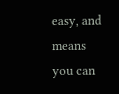easy, and means you can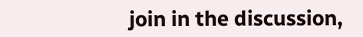join in the discussion,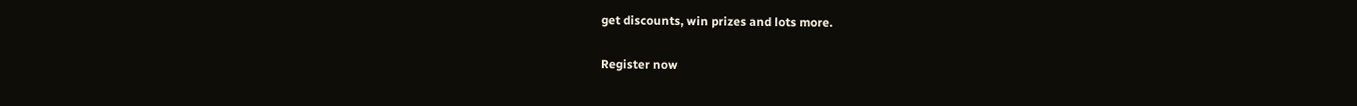get discounts, win prizes and lots more.

Register now